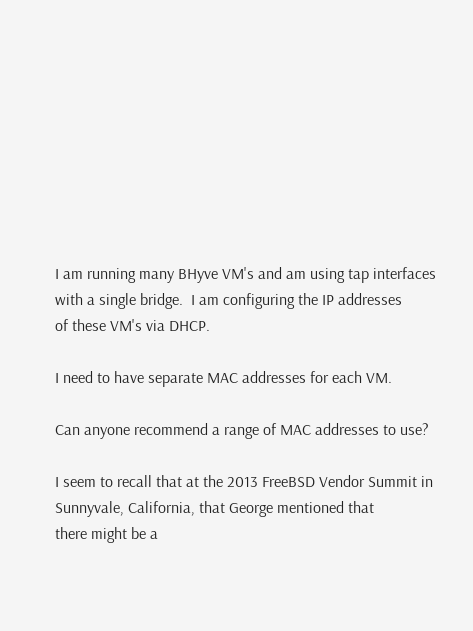I am running many BHyve VM's and am using tap interfaces
with a single bridge.  I am configuring the IP addresses
of these VM's via DHCP.

I need to have separate MAC addresses for each VM.

Can anyone recommend a range of MAC addresses to use?

I seem to recall that at the 2013 FreeBSD Vendor Summit in
Sunnyvale, California, that George mentioned that
there might be a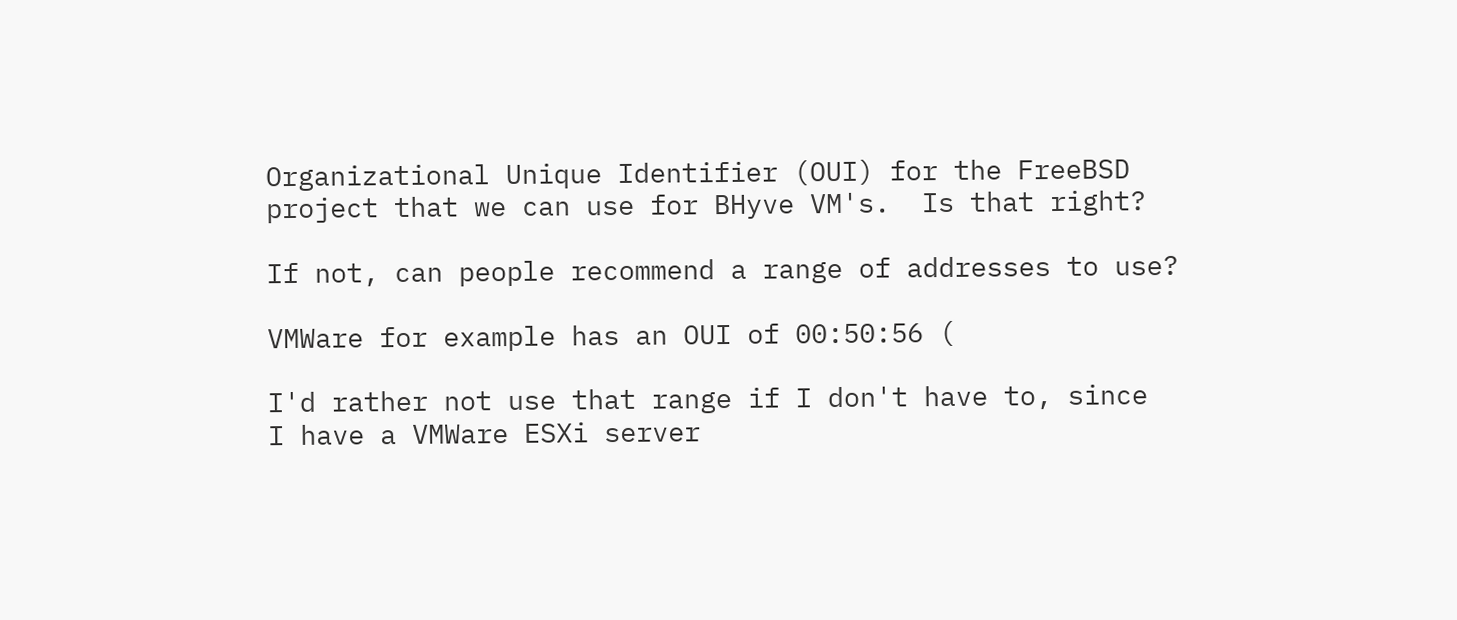Organizational Unique Identifier (OUI) for the FreeBSD
project that we can use for BHyve VM's.  Is that right?

If not, can people recommend a range of addresses to use?

VMWare for example has an OUI of 00:50:56 (

I'd rather not use that range if I don't have to, since
I have a VMWare ESXi server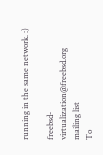running in the same network. :)

freebsd-virtualization@freebsd.org mailing list
To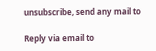unsubscribe, send any mail to

Reply via email to